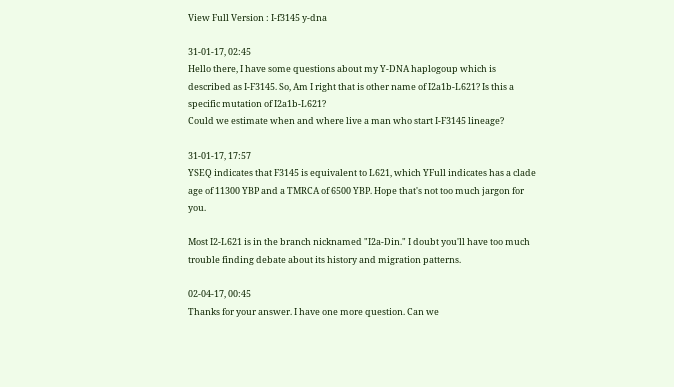View Full Version : I-f3145 y-dna

31-01-17, 02:45
Hello there, I have some questions about my Y-DNA haplogoup which is described as I-F3145. So, Am I right that is other name of I2a1b-L621? Is this a specific mutation of I2a1b-L621?
Could we estimate when and where live a man who start I-F3145 lineage?

31-01-17, 17:57
YSEQ indicates that F3145 is equivalent to L621, which YFull indicates has a clade age of 11300 YBP and a TMRCA of 6500 YBP. Hope that's not too much jargon for you.

Most I2-L621 is in the branch nicknamed "I2a-Din." I doubt you'll have too much trouble finding debate about its history and migration patterns.

02-04-17, 00:45
Thanks for your answer. I have one more question. Can we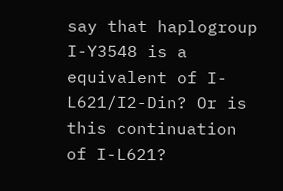say that haplogroup I-Y3548 is a equivalent of I-L621/I2-Din? Or is this continuation of I-L621?